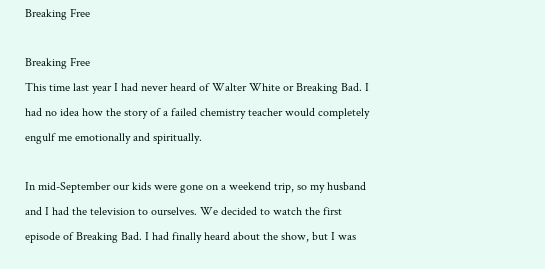Breaking Free

Breaking Free
This time last year I had never heard of Walter White or Breaking Bad. I had no idea how the story of a failed chemistry teacher would completely engulf me emotionally and spiritually.

In mid-September our kids were gone on a weekend trip, so my husband and I had the television to ourselves. We decided to watch the first episode of Breaking Bad. I had finally heard about the show, but I was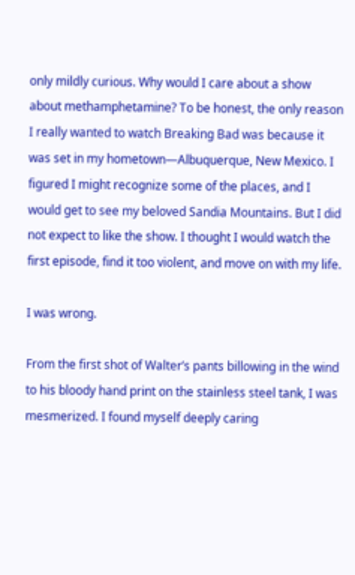only mildly curious. Why would I care about a show about methamphetamine? To be honest, the only reason I really wanted to watch Breaking Bad was because it was set in my hometown—Albuquerque, New Mexico. I figured I might recognize some of the places, and I would get to see my beloved Sandia Mountains. But I did not expect to like the show. I thought I would watch the first episode, find it too violent, and move on with my life.

I was wrong.

From the first shot of Walter’s pants billowing in the wind to his bloody hand print on the stainless steel tank, I was mesmerized. I found myself deeply caring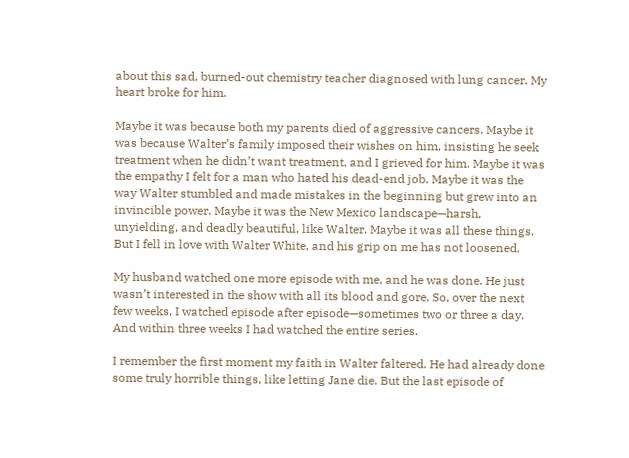about this sad, burned-out chemistry teacher diagnosed with lung cancer. My heart broke for him.

Maybe it was because both my parents died of aggressive cancers. Maybe it was because Walter’s family imposed their wishes on him, insisting he seek treatment when he didn’t want treatment, and I grieved for him. Maybe it was the empathy I felt for a man who hated his dead-end job. Maybe it was the way Walter stumbled and made mistakes in the beginning but grew into an invincible power. Maybe it was the New Mexico landscape—harsh, unyielding, and deadly beautiful, like Walter. Maybe it was all these things. But I fell in love with Walter White, and his grip on me has not loosened.

My husband watched one more episode with me, and he was done. He just wasn’t interested in the show with all its blood and gore. So, over the next few weeks, I watched episode after episode—sometimes two or three a day. And within three weeks I had watched the entire series.

I remember the first moment my faith in Walter faltered. He had already done some truly horrible things, like letting Jane die. But the last episode of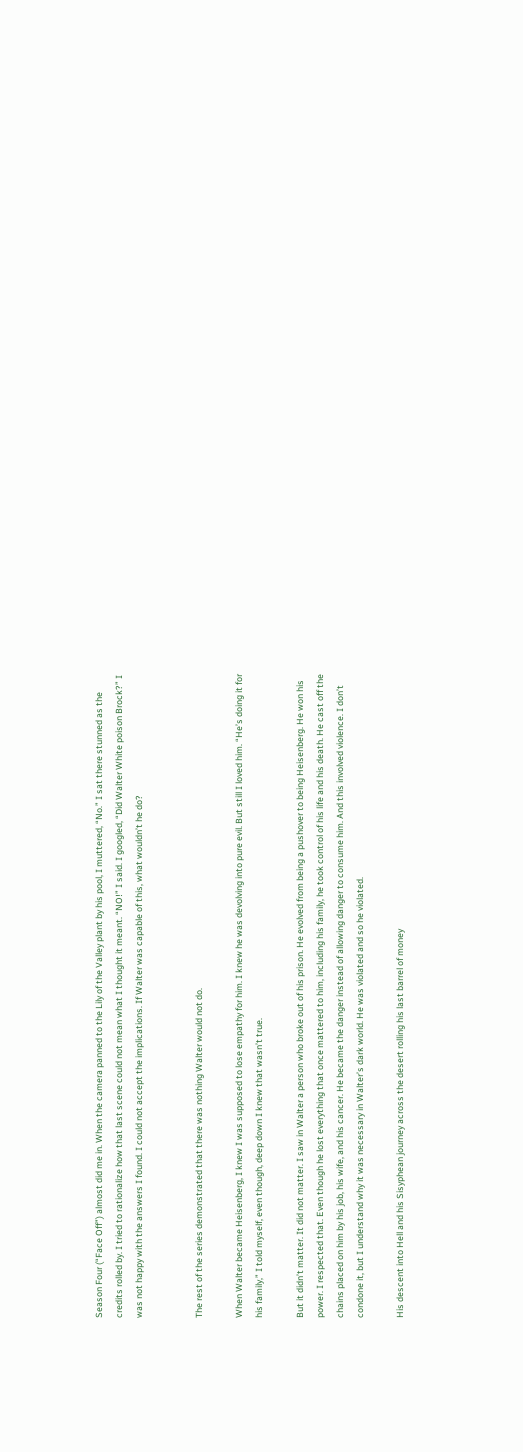Season Four (“Face Off”) almost did me in. When the camera panned to the Lily of the Valley plant by his pool, I muttered, “No.” I sat there stunned as the credits rolled by. I tried to rationalize how that last scene could not mean what I thought it meant. “NO!” I said. I googled, “Did Walter White poison Brock?” I was not happy with the answers I found. I could not accept the implications. If Walter was capable of this, what wouldn’t he do?


The rest of the series demonstrated that there was nothing Walter would not do.

When Walter became Heisenberg, I knew I was supposed to lose empathy for him. I knew he was devolving into pure evil. But still I loved him. “He’s doing it for his family,” I told myself, even though, deep down I knew that wasn’t true.

But it didn’t matter. It did not matter. I saw in Walter a person who broke out of his prison. He evolved from being a pushover to being Heisenberg. He won his power. I respected that. Even though he lost everything that once mattered to him, including his family, he took control of his life and his death. He cast off the chains placed on him by his job, his wife, and his cancer. He became the danger instead of allowing danger to consume him. And this involved violence. I don’t condone it, but I understand why it was necessary in Walter’s dark world. He was violated and so he violated.

His descent into Hell and his Sisyphean journey across the desert rolling his last barrel of money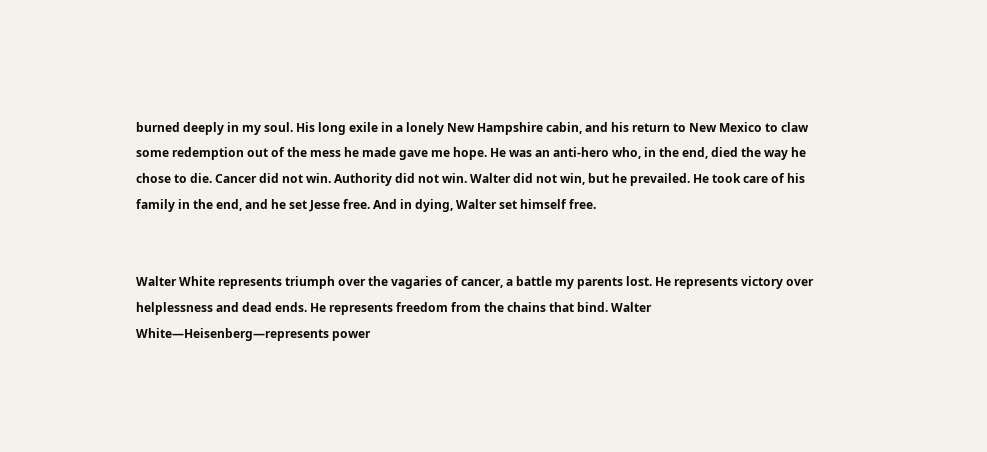burned deeply in my soul. His long exile in a lonely New Hampshire cabin, and his return to New Mexico to claw some redemption out of the mess he made gave me hope. He was an anti-hero who, in the end, died the way he chose to die. Cancer did not win. Authority did not win. Walter did not win, but he prevailed. He took care of his family in the end, and he set Jesse free. And in dying, Walter set himself free.


Walter White represents triumph over the vagaries of cancer, a battle my parents lost. He represents victory over helplessness and dead ends. He represents freedom from the chains that bind. Walter White—Heisenberg—represents power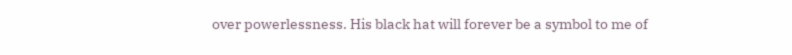over powerlessness. His black hat will forever be a symbol to me of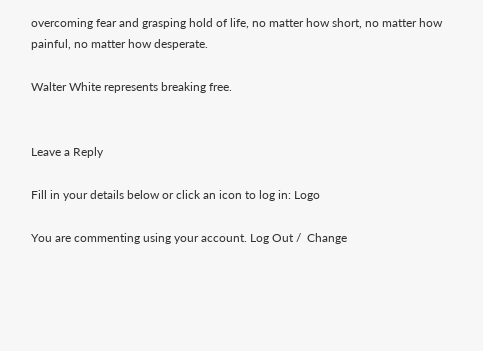overcoming fear and grasping hold of life, no matter how short, no matter how painful, no matter how desperate.

Walter White represents breaking free.


Leave a Reply

Fill in your details below or click an icon to log in: Logo

You are commenting using your account. Log Out /  Change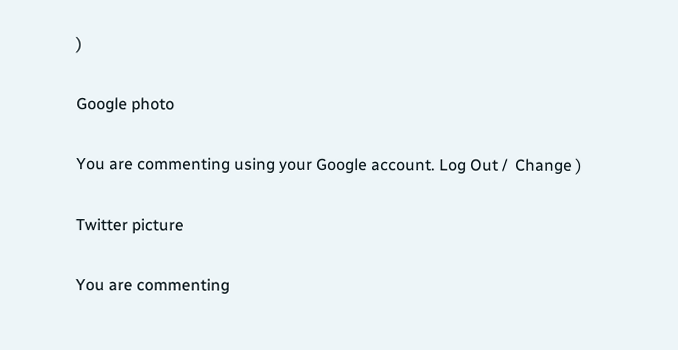)

Google photo

You are commenting using your Google account. Log Out /  Change )

Twitter picture

You are commenting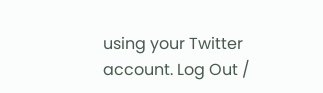using your Twitter account. Log Out /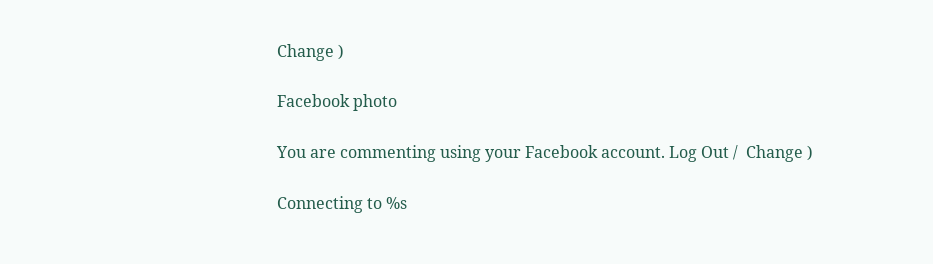Change )

Facebook photo

You are commenting using your Facebook account. Log Out /  Change )

Connecting to %s